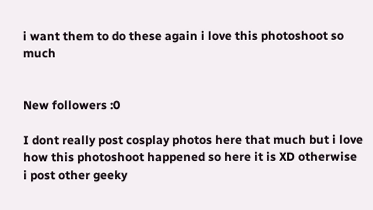i want them to do these again i love this photoshoot so much


New followers :0

I dont really post cosplay photos here that much but i love how this photoshoot happened so here it is XD otherwise i post other geeky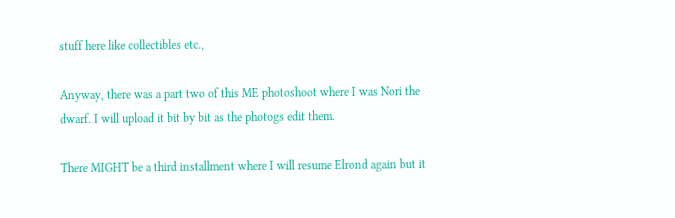stuff here like collectibles etc.,

Anyway, there was a part two of this ME photoshoot where I was Nori the dwarf. I will upload it bit by bit as the photogs edit them.

There MIGHT be a third installment where I will resume Elrond again but it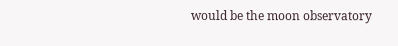would be the moon observatory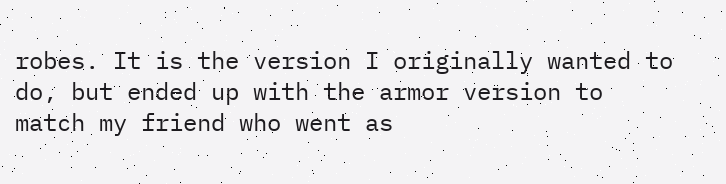robes. It is the version I originally wanted to do, but ended up with the armor version to match my friend who went as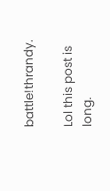battle!thrandy.

Lol this post is long.